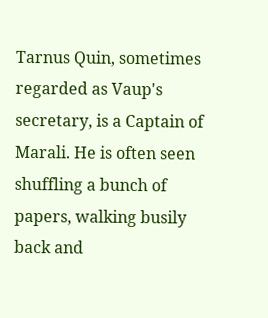Tarnus Quin, sometimes regarded as Vaup's secretary, is a Captain of Marali. He is often seen shuffling a bunch of papers, walking busily back and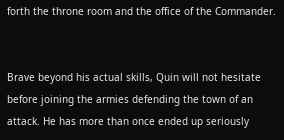forth the throne room and the office of the Commander.


Brave beyond his actual skills, Quin will not hesitate before joining the armies defending the town of an attack. He has more than once ended up seriously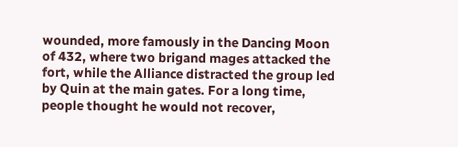wounded, more famously in the Dancing Moon of 432, where two brigand mages attacked the fort, while the Alliance distracted the group led by Quin at the main gates. For a long time, people thought he would not recover,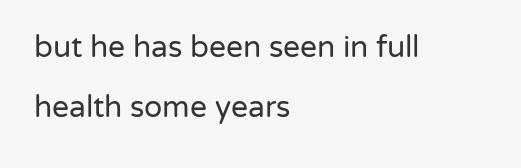but he has been seen in full health some years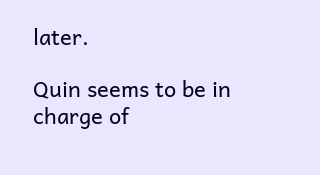later.

Quin seems to be in charge of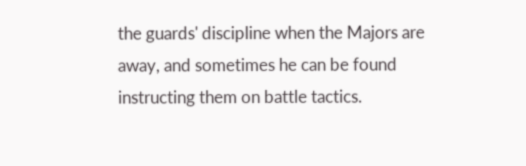the guards' discipline when the Majors are away, and sometimes he can be found instructing them on battle tactics.